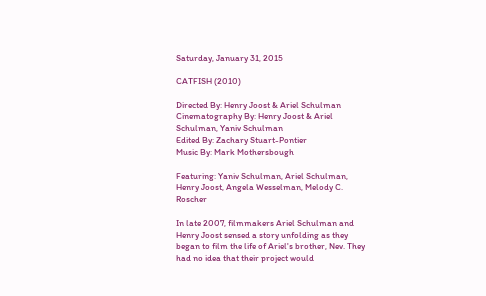Saturday, January 31, 2015

CATFISH (2010)

Directed By: Henry Joost & Ariel Schulman
Cinematography By: Henry Joost & Ariel Schulman, Yaniv Schulman
Edited By: Zachary Stuart-Pontier
Music By: Mark Mothersbough

Featuring: Yaniv Schulman, Ariel Schulman, Henry Joost, Angela Wesselman, Melody C. Roscher

In late 2007, filmmakers Ariel Schulman and Henry Joost sensed a story unfolding as they began to film the life of Ariel's brother, Nev. They had no idea that their project would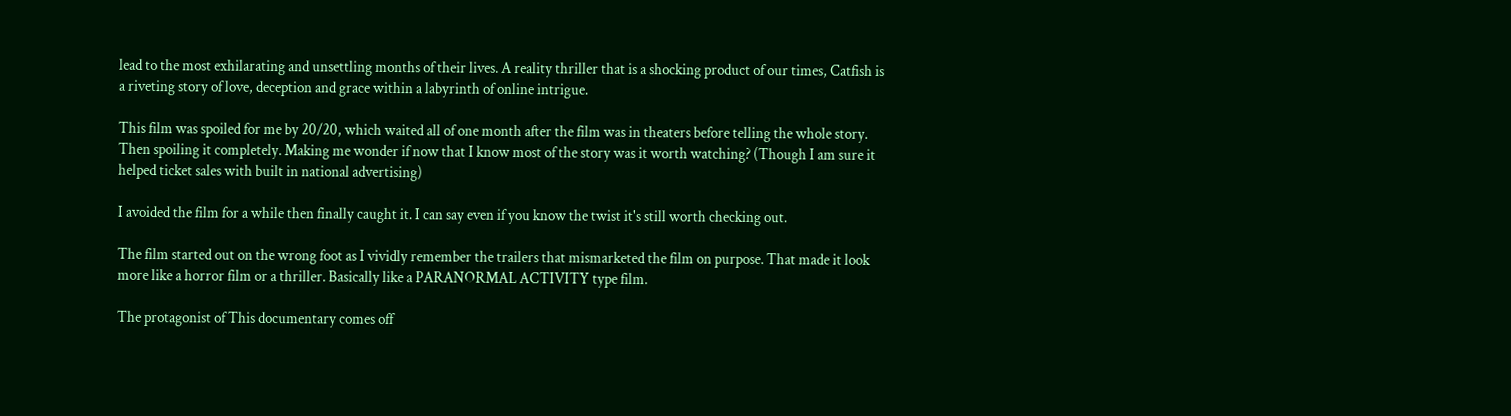lead to the most exhilarating and unsettling months of their lives. A reality thriller that is a shocking product of our times, Catfish is a riveting story of love, deception and grace within a labyrinth of online intrigue.

This film was spoiled for me by 20/20, which waited all of one month after the film was in theaters before telling the whole story. Then spoiling it completely. Making me wonder if now that I know most of the story was it worth watching? (Though I am sure it helped ticket sales with built in national advertising)

I avoided the film for a while then finally caught it. I can say even if you know the twist it's still worth checking out.

The film started out on the wrong foot as I vividly remember the trailers that mismarketed the film on purpose. That made it look more like a horror film or a thriller. Basically like a PARANORMAL ACTIVITY type film.

The protagonist of This documentary comes off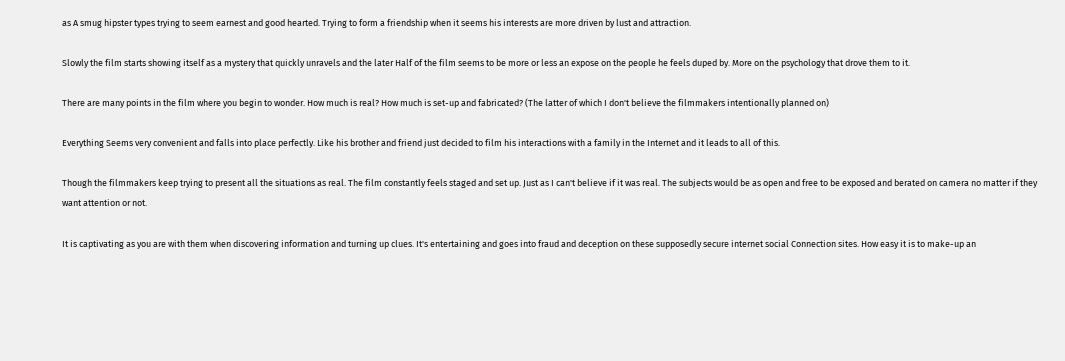as A smug hipster types trying to seem earnest and good hearted. Trying to form a friendship when it seems his interests are more driven by lust and attraction.

Slowly the film starts showing itself as a mystery that quickly unravels and the later Half of the film seems to be more or less an expose on the people he feels duped by. More on the psychology that drove them to it.

There are many points in the film where you begin to wonder. How much is real? How much is set-up and fabricated? (The latter of which I don't believe the filmmakers intentionally planned on)

Everything Seems very convenient and falls into place perfectly. Like his brother and friend just decided to film his interactions with a family in the Internet and it leads to all of this.

Though the filmmakers keep trying to present all the situations as real. The film constantly feels staged and set up. Just as I can't believe if it was real. The subjects would be as open and free to be exposed and berated on camera no matter if they want attention or not.

It is captivating as you are with them when discovering information and turning up clues. It's entertaining and goes into fraud and deception on these supposedly secure internet social Connection sites. How easy it is to make-up an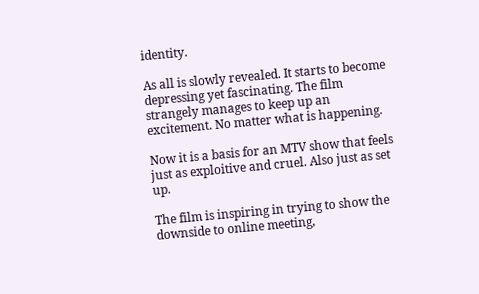identity.

As all is slowly revealed. It starts to become depressing yet fascinating. The film strangely manages to keep up an excitement. No matter what is happening.

Now it is a basis for an MTV show that feels just as exploitive and cruel. Also just as set up.

The film is inspiring in trying to show the downside to online meeting,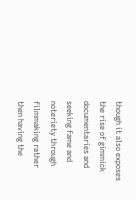though it also exposes the rise of gimmick documentaries and seeking fame and noteriety through filmmaking rather then having the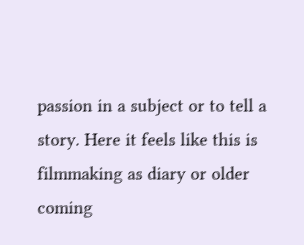passion in a subject or to tell a story. Here it feels like this is filmmaking as diary or older coming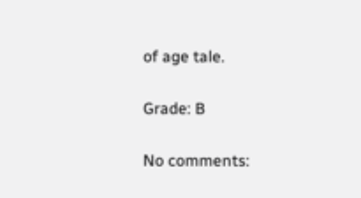of age tale.

Grade: B

No comments: